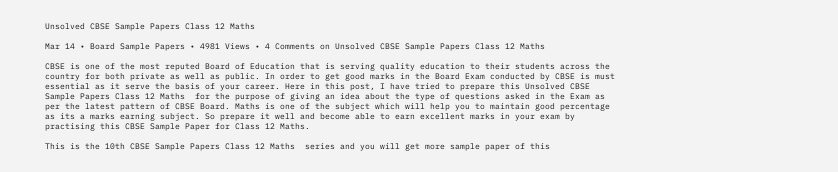Unsolved CBSE Sample Papers Class 12 Maths

Mar 14 • Board Sample Papers • 4981 Views • 4 Comments on Unsolved CBSE Sample Papers Class 12 Maths

CBSE is one of the most reputed Board of Education that is serving quality education to their students across the country for both private as well as public. In order to get good marks in the Board Exam conducted by CBSE is must essential as it serve the basis of your career. Here in this post, I have tried to prepare this Unsolved CBSE Sample Papers Class 12 Maths  for the purpose of giving an idea about the type of questions asked in the Exam as per the latest pattern of CBSE Board. Maths is one of the subject which will help you to maintain good percentage as its a marks earning subject. So prepare it well and become able to earn excellent marks in your exam by practising this CBSE Sample Paper for Class 12 Maths.

This is the 10th CBSE Sample Papers Class 12 Maths  series and you will get more sample paper of this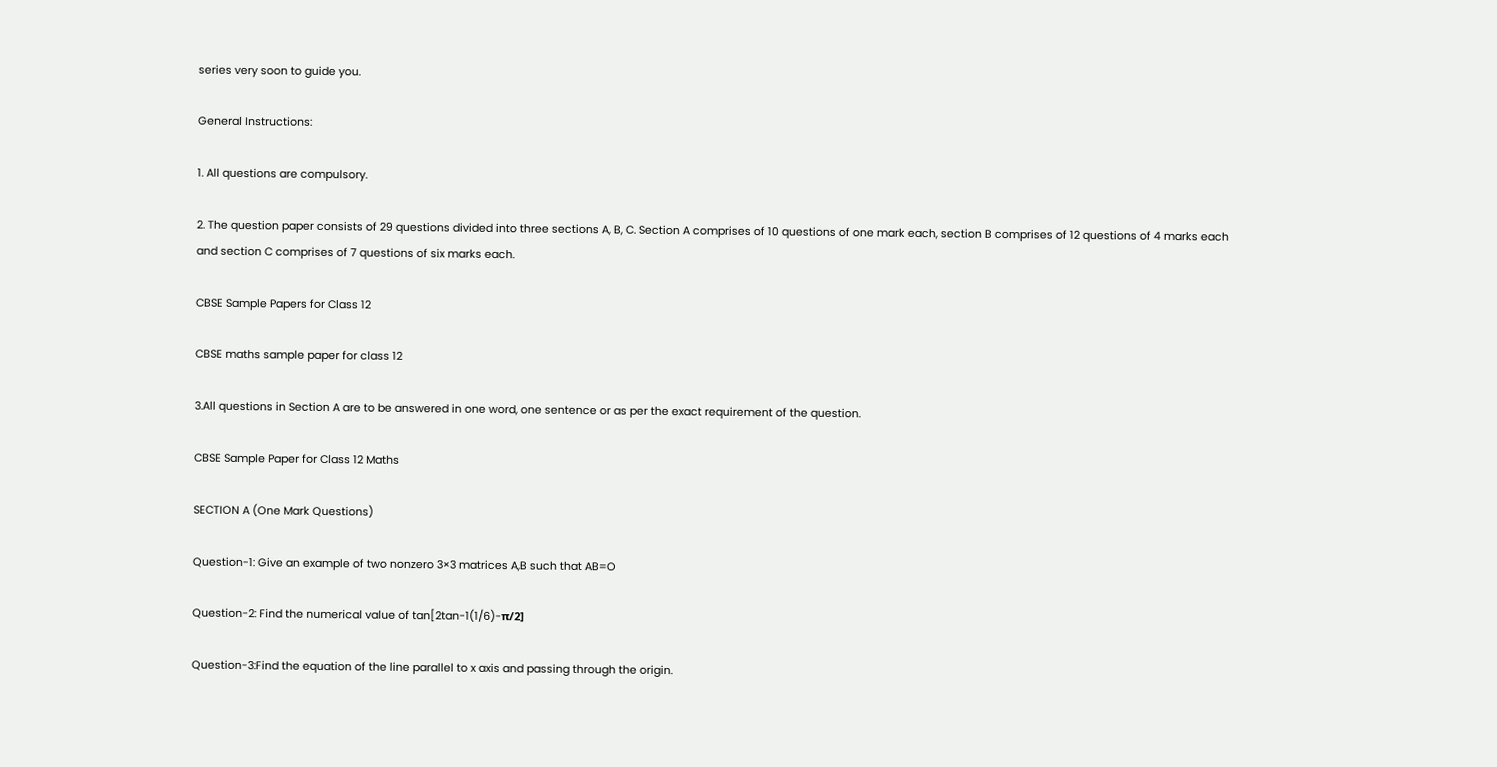series very soon to guide you.

General Instructions:

1. All questions are compulsory.

2. The question paper consists of 29 questions divided into three sections A, B, C. Section A comprises of 10 questions of one mark each, section B comprises of 12 questions of 4 marks each and section C comprises of 7 questions of six marks each.

CBSE Sample Papers for Class 12

CBSE maths sample paper for class 12

3.All questions in Section A are to be answered in one word, one sentence or as per the exact requirement of the question.

CBSE Sample Paper for Class 12 Maths

SECTION A (One Mark Questions)

Question-1: Give an example of two nonzero 3×3 matrices A,B such that AB=O

Question-2: Find the numerical value of tan[2tan-1(1/6)-π/2]

Question-3:Find the equation of the line parallel to x axis and passing through the origin.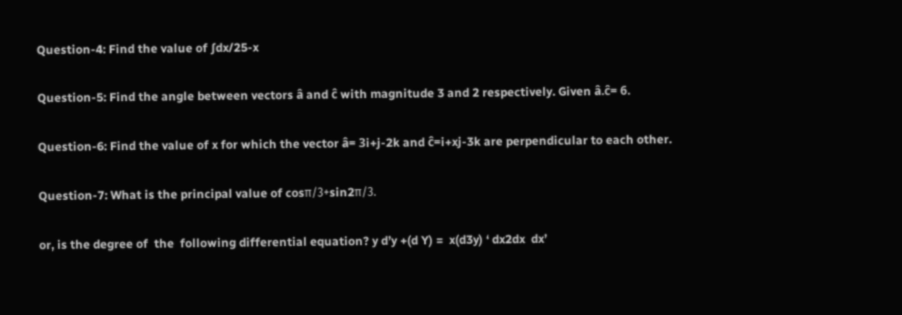Question-4: Find the value of ∫dx/25-x

Question-5: Find the angle between vectors â and ĉ with magnitude 3 and 2 respectively. Given â.ĉ= 6.

Question-6: Find the value of x for which the vector â= 3i+j-2k and ĉ=i+xj-3k are perpendicular to each other.

Question-7: What is the principal value of cosπ/3+sin2π/3.

or, is the degree of  the  following differential equation? y d’y +(d Y) =  x(d3y) ‘ dx2dx  dx’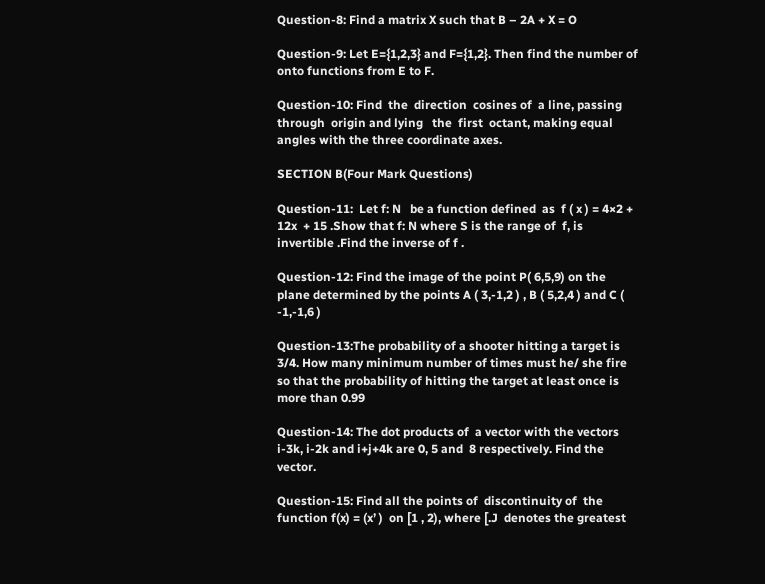Question-8: Find a matrix X such that B – 2A + X = O

Question-9: Let E={1,2,3} and F={1,2}. Then find the number of onto functions from E to F.

Question-10: Find  the  direction  cosines of  a line, passing through  origin and lying   the  first  octant, making equal angles with the three coordinate axes.

SECTION B(Four Mark Questions)

Question-11:  Let f: N   be a function defined  as  f ( x ) = 4×2 + 12x  + 15 .Show that f: N where S is the range of  f, is invertible .Find the inverse of f .

Question-12: Find the image of the point P( 6,5,9) on the plane determined by the points A ( 3,-1,2 ) , B ( 5,2,4 ) and C ( -1,-1,6 )

Question-13:The probability of a shooter hitting a target is 3/4. How many minimum number of times must he/ she fire so that the probability of hitting the target at least once is more than 0.99

Question-14: The dot products of  a vector with the vectors  i-3k, i-2k and i+j+4k are 0, 5 and  8 respectively. Find the vector.

Question-15: Find all the points of  discontinuity of  the function f(x) = (x’ )  on [1 , 2), where [.J  denotes the greatest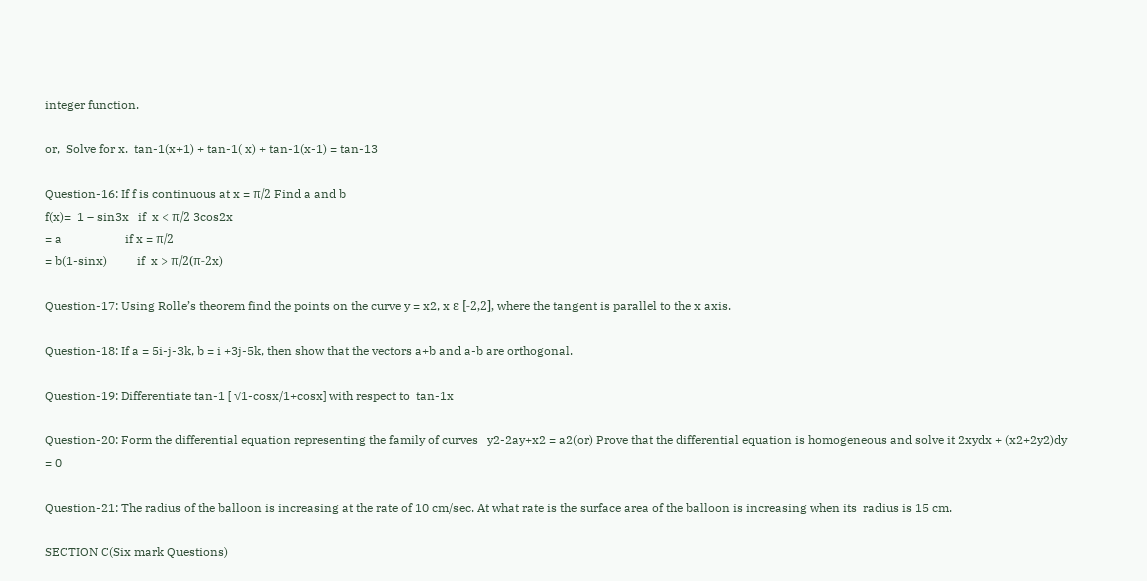integer function.

or,  Solve for x.  tan-1(x+1) + tan-1( x) + tan-1(x-1) = tan-13

Question-16: If f is continuous at x = π/2 Find a and b
f(x)=  1 – sin3x   if  x < π/2 3cos2x
= a                     if x = π/2
= b(1-sinx)          if  x > π/2(π-2x)

Question-17: Using Rolle’s theorem find the points on the curve y = x2, x ε [-2,2], where the tangent is parallel to the x axis.

Question-18: If a = 5i-j-3k, b = i +3j-5k, then show that the vectors a+b and a-b are orthogonal.

Question-19: Differentiate tan-1 [ √1-cosx/1+cosx] with respect to  tan-1x

Question-20: Form the differential equation representing the family of curves   y2-2ay+x2 = a2(or) Prove that the differential equation is homogeneous and solve it 2xydx + (x2+2y2)dy = 0

Question-21: The radius of the balloon is increasing at the rate of 10 cm/sec. At what rate is the surface area of the balloon is increasing when its  radius is 15 cm.

SECTION C(Six mark Questions)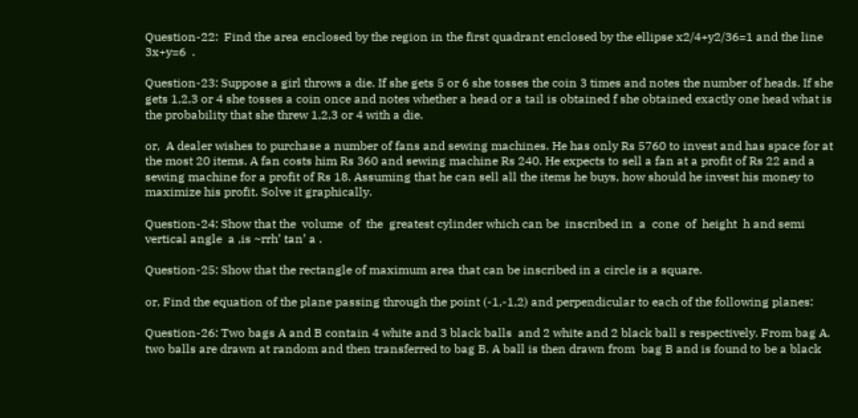Question-22:  Find the area enclosed by the region in the first quadrant enclosed by the ellipse x2/4+y2/36=1 and the line 3x+y=6  .

Question-23: Suppose a girl throws a die. If she gets 5 or 6 she tosses the coin 3 times and notes the number of heads. If she gets 1,2,3 or 4 she tosses a coin once and notes whether a head or a tail is obtained f she obtained exactly one head what is the probability that she threw 1,2,3 or 4 with a die.

or,  A dealer wishes to purchase a number of fans and sewing machines. He has only Rs 5760 to invest and has space for at the most 20 items. A fan costs him Rs 360 and sewing machine Rs 240. He expects to sell a fan at a profit of Rs 22 and a sewing machine for a profit of Rs 18. Assuming that he can sell all the items he buys, how should he invest his money to maximize his profit. Solve it graphically.

Question-24: Show that the  volume  of  the  greatest cylinder which can be  inscribed in  a  cone  of  height  h and semi vertical angle  a ,is ~rrh’ tan’ a .

Question-25: Show that the rectangle of maximum area that can be inscribed in a circle is a square.

or, Find the equation of the plane passing through the point (-1,-1,2) and perpendicular to each of the following planes:

Question-26: Two bags A and B contain 4 white and 3 black balls  and 2 white and 2 black ball s respectively. From bag A.  two balls are drawn at random and then transferred to bag B. A ball is then drawn from  bag B and is found to be a black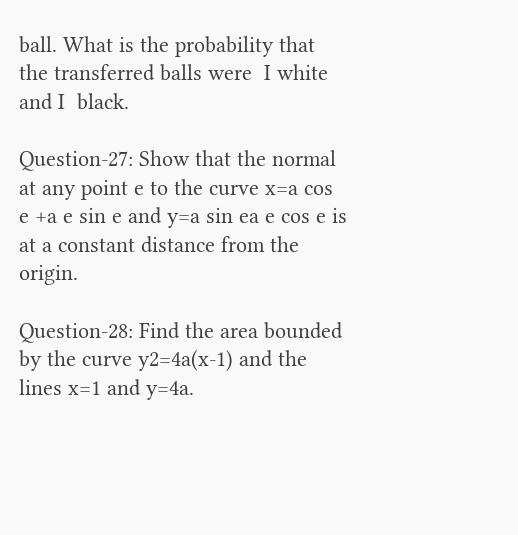ball. What is the probability that the transferred balls were  I white and I  black.

Question-27: Show that the normal at any point e to the curve x=a cos e +a e sin e and y=a sin ea e cos e is at a constant distance from the origin.

Question-28: Find the area bounded by the curve y2=4a(x-1) and the lines x=1 and y=4a.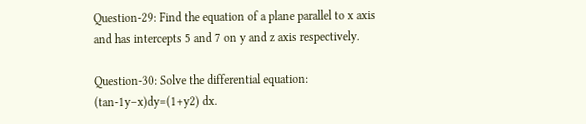Question-29: Find the equation of a plane parallel to x axis and has intercepts 5 and 7 on y and z axis respectively.

Question-30: Solve the differential equation: (tan-1y–x)dy=(1+y2) dx.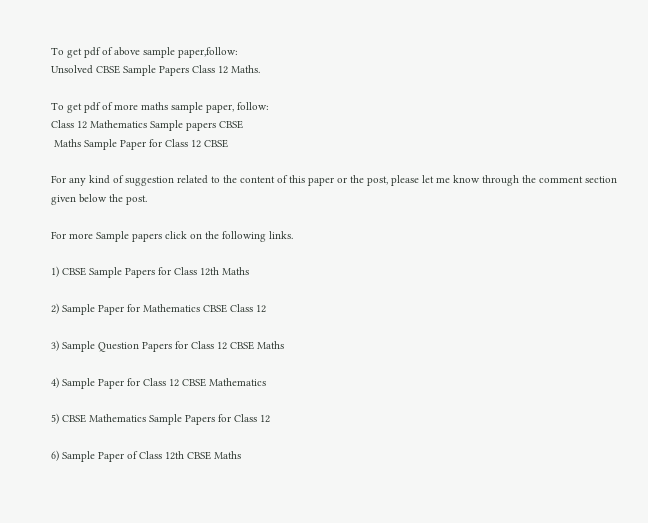To get pdf of above sample paper,follow:
Unsolved CBSE Sample Papers Class 12 Maths.

To get pdf of more maths sample paper, follow:
Class 12 Mathematics Sample papers CBSE
 Maths Sample Paper for Class 12 CBSE

For any kind of suggestion related to the content of this paper or the post, please let me know through the comment section given below the post.

For more Sample papers click on the following links.

1) CBSE Sample Papers for Class 12th Maths

2) Sample Paper for Mathematics CBSE Class 12

3) Sample Question Papers for Class 12 CBSE Maths

4) Sample Paper for Class 12 CBSE Mathematics

5) CBSE Mathematics Sample Papers for Class 12

6) Sample Paper of Class 12th CBSE Maths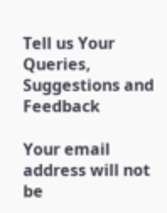Tell us Your Queries, Suggestions and Feedback

Your email address will not be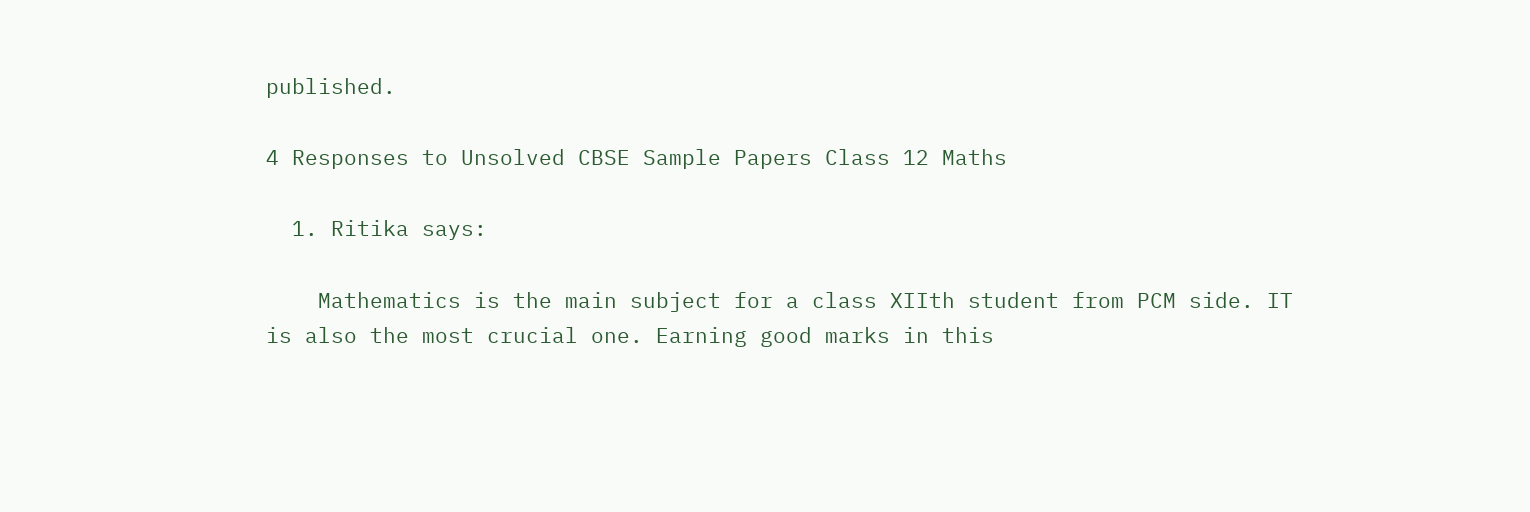published.

4 Responses to Unsolved CBSE Sample Papers Class 12 Maths

  1. Ritika says:

    Mathematics is the main subject for a class XIIth student from PCM side. IT is also the most crucial one. Earning good marks in this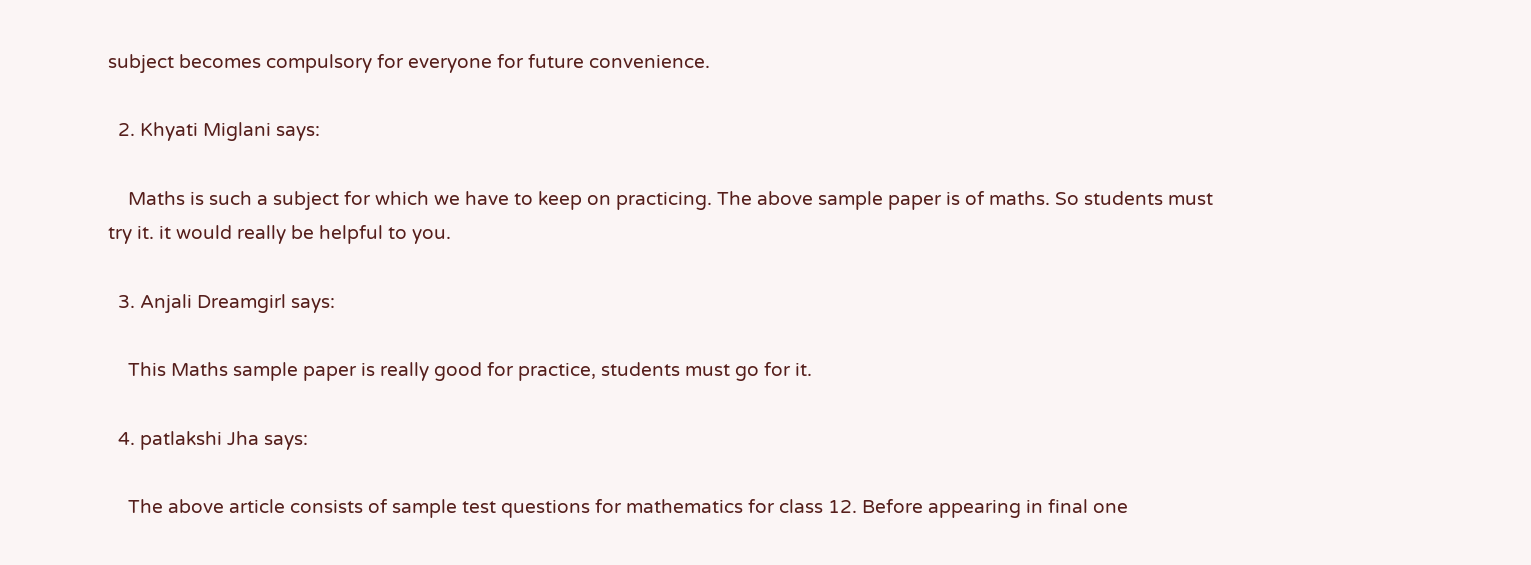subject becomes compulsory for everyone for future convenience.

  2. Khyati Miglani says:

    Maths is such a subject for which we have to keep on practicing. The above sample paper is of maths. So students must try it. it would really be helpful to you.

  3. Anjali Dreamgirl says:

    This Maths sample paper is really good for practice, students must go for it.

  4. patlakshi Jha says:

    The above article consists of sample test questions for mathematics for class 12. Before appearing in final one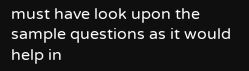must have look upon the sample questions as it would help in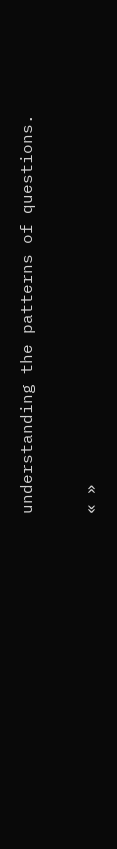understanding the patterns of questions.

« »